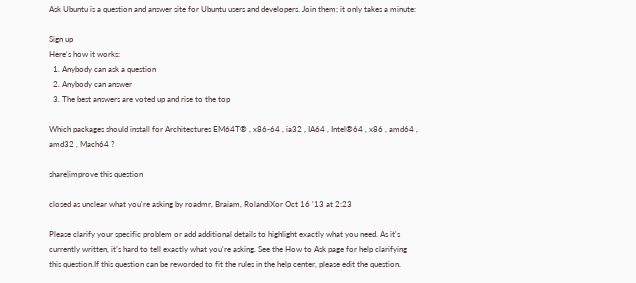Ask Ubuntu is a question and answer site for Ubuntu users and developers. Join them; it only takes a minute:

Sign up
Here's how it works:
  1. Anybody can ask a question
  2. Anybody can answer
  3. The best answers are voted up and rise to the top

Which packages should install for Architectures EM64T® , x86-64 , ia32 , IA64 , Intel®64 , x86 , amd64 , amd32 , Mach64 ?

share|improve this question

closed as unclear what you're asking by roadmr, Braiam, RolandiXor Oct 16 '13 at 2:23

Please clarify your specific problem or add additional details to highlight exactly what you need. As it's currently written, it’s hard to tell exactly what you're asking. See the How to Ask page for help clarifying this question.If this question can be reworded to fit the rules in the help center, please edit the question.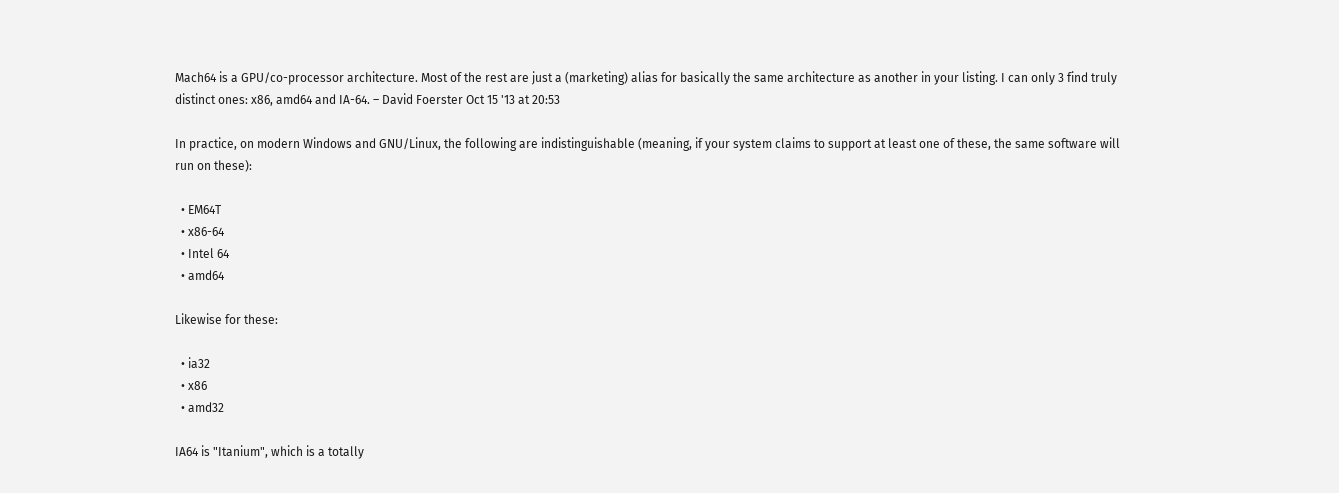Mach64 is a GPU/co-processor architecture. Most of the rest are just a (marketing) alias for basically the same architecture as another in your listing. I can only 3 find truly distinct ones: x86, amd64 and IA-64. – David Foerster Oct 15 '13 at 20:53

In practice, on modern Windows and GNU/Linux, the following are indistinguishable (meaning, if your system claims to support at least one of these, the same software will run on these):

  • EM64T
  • x86-64
  • Intel 64
  • amd64

Likewise for these:

  • ia32
  • x86
  • amd32

IA64 is "Itanium", which is a totally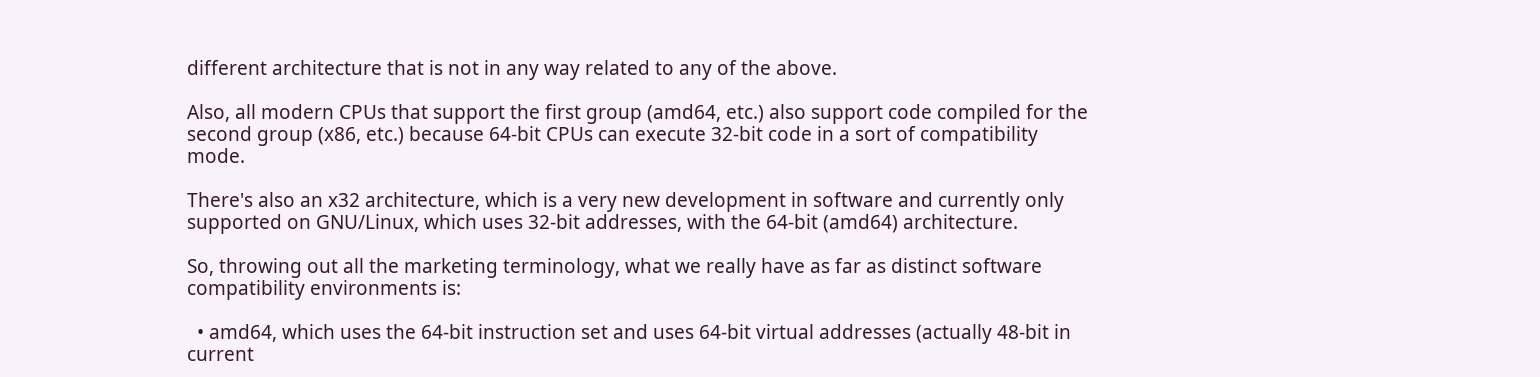different architecture that is not in any way related to any of the above.

Also, all modern CPUs that support the first group (amd64, etc.) also support code compiled for the second group (x86, etc.) because 64-bit CPUs can execute 32-bit code in a sort of compatibility mode.

There's also an x32 architecture, which is a very new development in software and currently only supported on GNU/Linux, which uses 32-bit addresses, with the 64-bit (amd64) architecture.

So, throwing out all the marketing terminology, what we really have as far as distinct software compatibility environments is:

  • amd64, which uses the 64-bit instruction set and uses 64-bit virtual addresses (actually 48-bit in current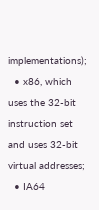implementations);
  • x86, which uses the 32-bit instruction set and uses 32-bit virtual addresses;
  • IA64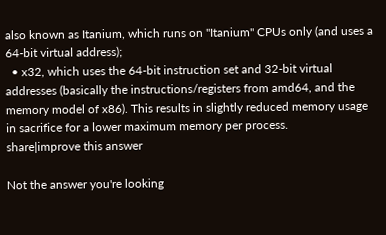also known as Itanium, which runs on "Itanium" CPUs only (and uses a 64-bit virtual address);
  • x32, which uses the 64-bit instruction set and 32-bit virtual addresses (basically the instructions/registers from amd64, and the memory model of x86). This results in slightly reduced memory usage in sacrifice for a lower maximum memory per process.
share|improve this answer

Not the answer you're looking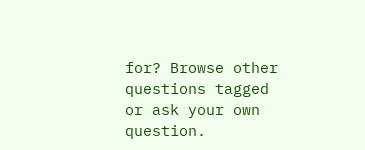for? Browse other questions tagged or ask your own question.